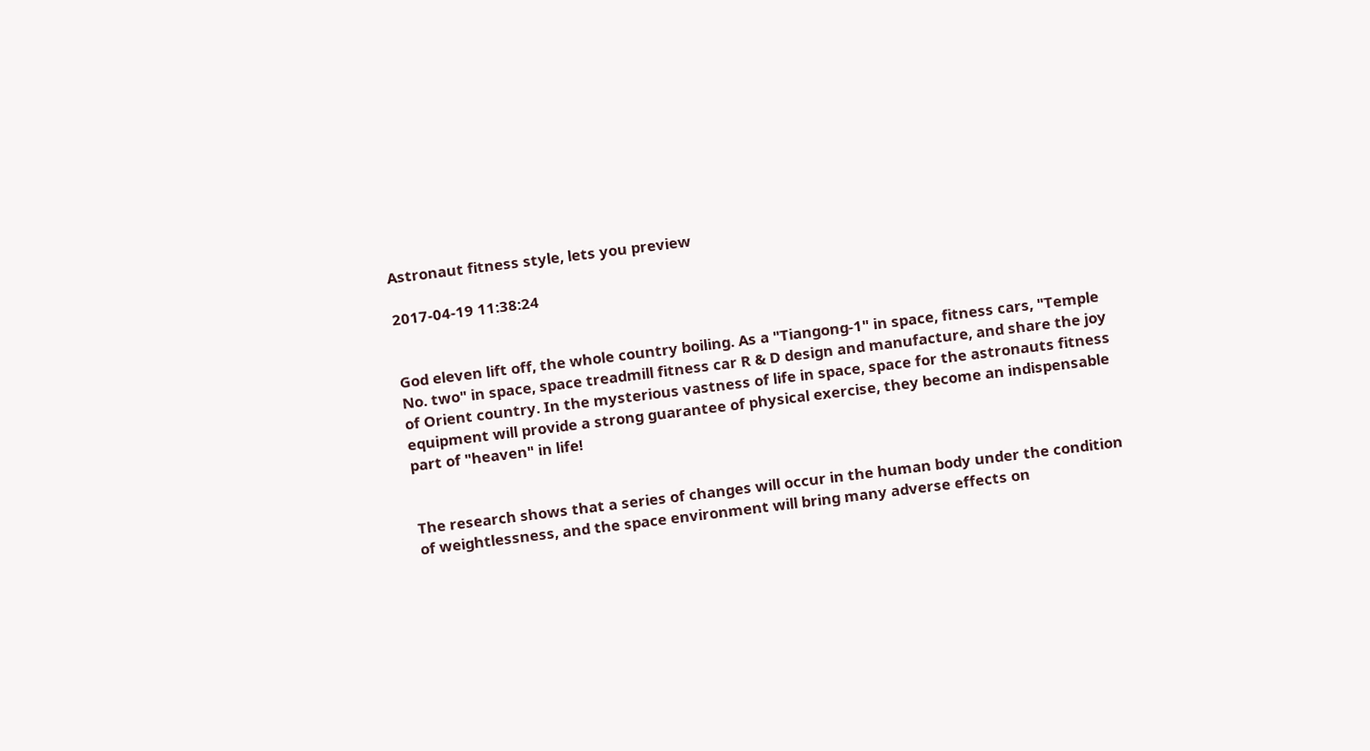Astronaut fitness style, lets you preview

2017-04-19 11:38:24


God eleven lift off, the whole country boiling. As a "Tiangong-1" in space, fitness cars, "Temple No. two" in space, space treadmill fitness car R & D design and manufacture, and share the joy of Orient country. In the mysterious vastness of life in space, space for the astronauts fitness equipment will provide a strong guarantee of physical exercise, they become an indispensable part of "heaven" in life!


The research shows that a series of changes will occur in the human body under the condition of weightlessness, and the space environment will bring many adverse effects on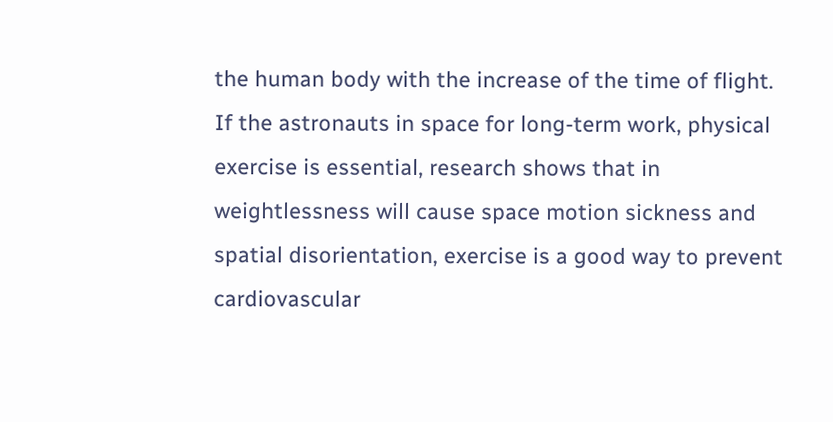the human body with the increase of the time of flight. If the astronauts in space for long-term work, physical exercise is essential, research shows that in weightlessness will cause space motion sickness and spatial disorientation, exercise is a good way to prevent cardiovascular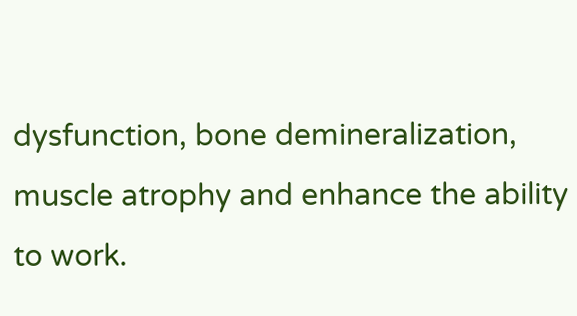dysfunction, bone demineralization, muscle atrophy and enhance the ability to work.